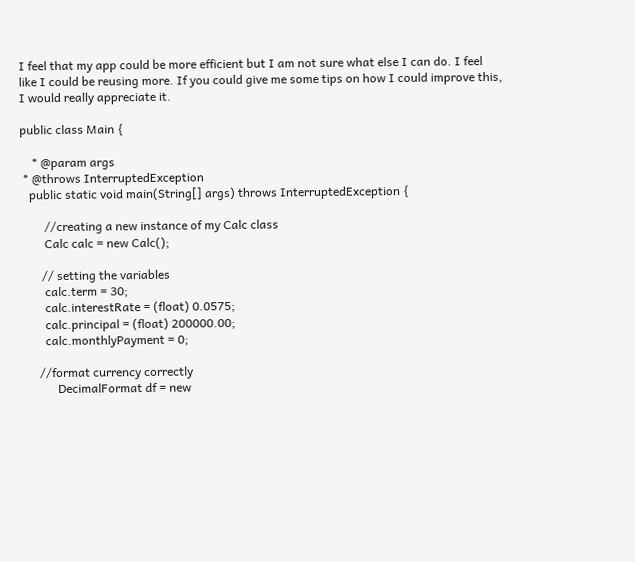I feel that my app could be more efficient but I am not sure what else I can do. I feel like I could be reusing more. If you could give me some tips on how I could improve this, I would really appreciate it.

public class Main {

    * @param args
 * @throws InterruptedException
   public static void main(String[] args) throws InterruptedException {

        //creating a new instance of my Calc class
        Calc calc = new Calc();

       // setting the variables
        calc.term = 30;
        calc.interestRate = (float) 0.0575;
        calc.principal = (float) 200000.00;
        calc.monthlyPayment = 0;

      //format currency correctly
            DecimalFormat df = new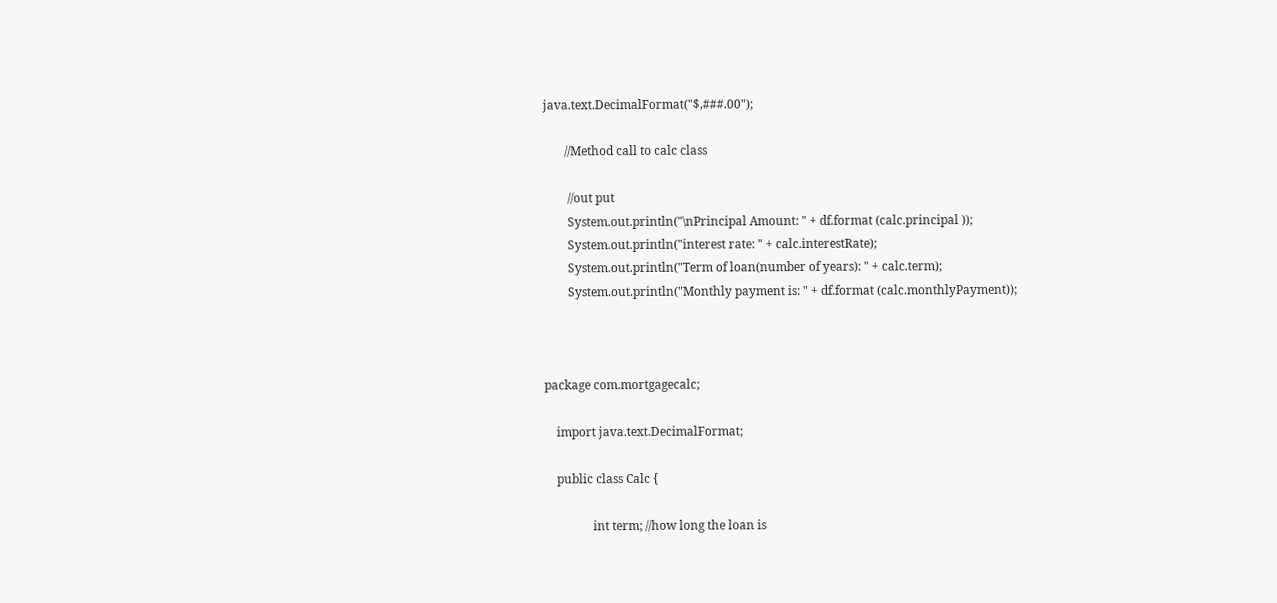java.text.DecimalFormat("$,###.00");

       //Method call to calc class

        //out put
        System.out.println("\nPrincipal Amount: " + df.format (calc.principal ));
        System.out.println("interest rate: " + calc.interestRate);
        System.out.println("Term of loan(number of years): " + calc.term);
        System.out.println("Monthly payment is: " + df.format (calc.monthlyPayment));



package com.mortgagecalc;

    import java.text.DecimalFormat;

    public class Calc {

                int term; //how long the loan is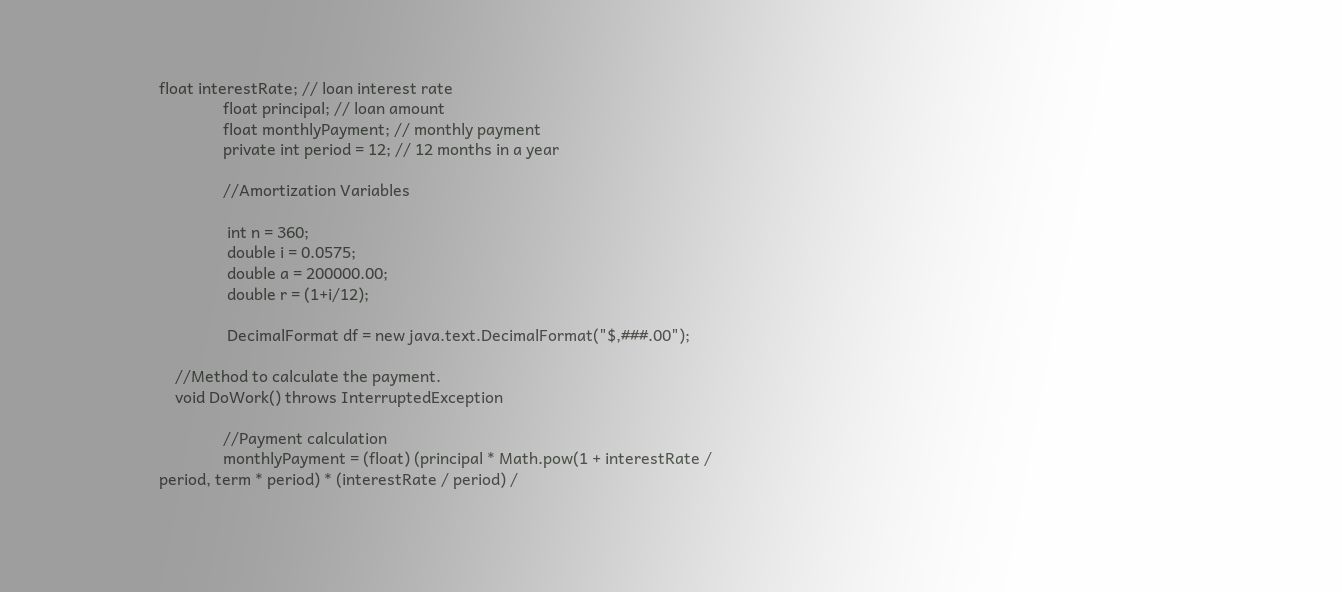float interestRate; // loan interest rate
                float principal; // loan amount
                float monthlyPayment; // monthly payment
                private int period = 12; // 12 months in a year

                //Amortization Variables

                 int n = 360;
                 double i = 0.0575;
                 double a = 200000.00;
                 double r = (1+i/12);

                 DecimalFormat df = new java.text.DecimalFormat("$,###.00");

    //Method to calculate the payment.
    void DoWork() throws InterruptedException

                //Payment calculation
                monthlyPayment = (float) (principal * Math.pow(1 + interestRate / period, term * period) * (interestRate / period) /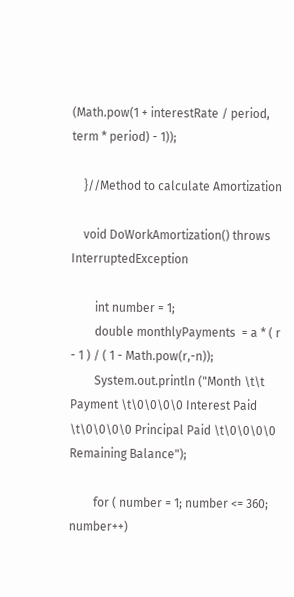(Math.pow(1 + interestRate / period, term * period) - 1));

    }//Method to calculate Amortization

    void DoWorkAmortization() throws InterruptedException

        int number = 1;
        double monthlyPayments  = a * ( r - 1 ) / ( 1 - Math.pow(r,-n));
        System.out.println ("Month \t\t Payment \t\0\0\0\0 Interest Paid \t\0\0\0\0 Principal Paid \t\0\0\0\0 Remaining Balance");

        for ( number = 1; number <= 360; number++)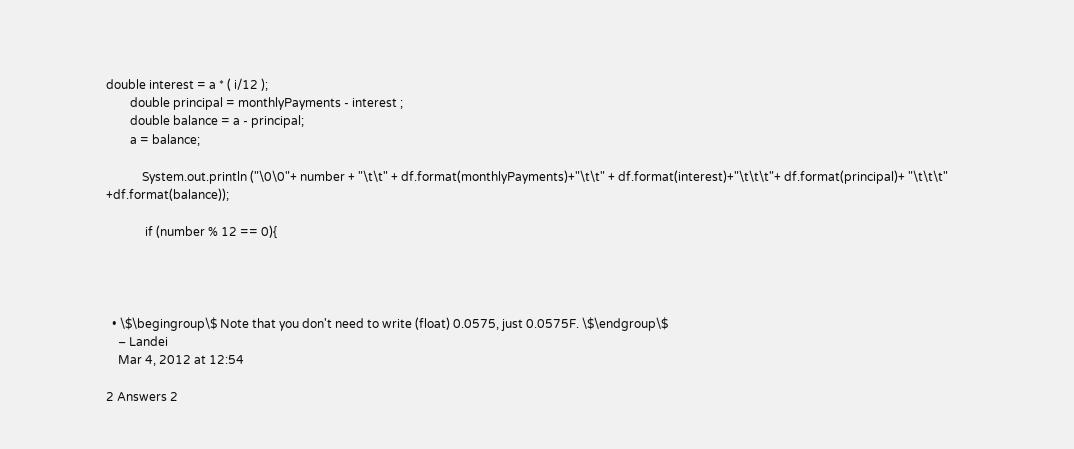double interest = a * ( i/12 );
        double principal = monthlyPayments - interest ;
        double balance = a - principal;
        a = balance;

            System.out.println ("\0\0"+ number + "\t\t" + df.format(monthlyPayments)+"\t\t" + df.format(interest)+"\t\t\t"+ df.format(principal)+ "\t\t\t" +df.format(balance));

             if (number % 12 == 0){




  • \$\begingroup\$ Note that you don't need to write (float) 0.0575, just 0.0575F. \$\endgroup\$
    – Landei
    Mar 4, 2012 at 12:54

2 Answers 2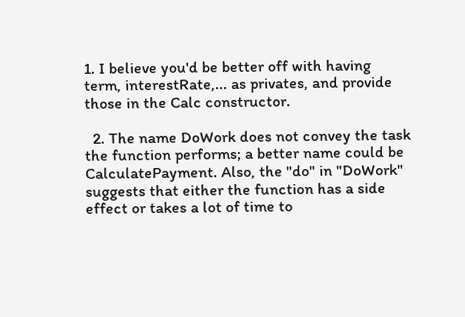1. I believe you'd be better off with having term, interestRate,... as privates, and provide those in the Calc constructor.

  2. The name DoWork does not convey the task the function performs; a better name could be CalculatePayment. Also, the "do" in "DoWork" suggests that either the function has a side effect or takes a lot of time to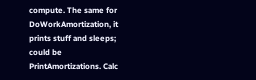compute. The same for DoWorkAmortization, it prints stuff and sleeps; could be PrintAmortizations. Calc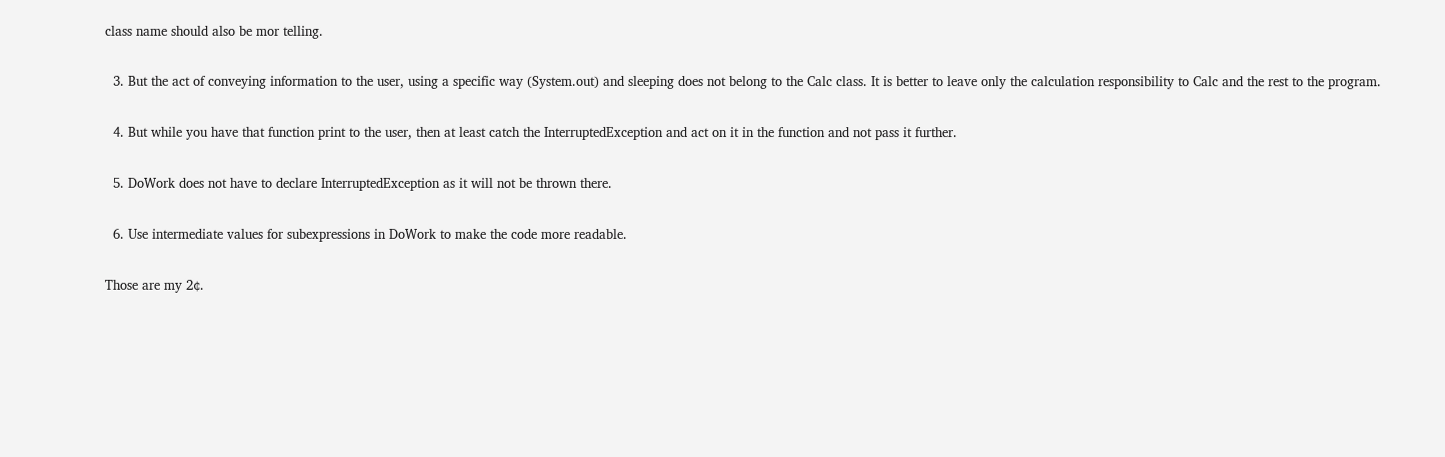class name should also be mor telling.

  3. But the act of conveying information to the user, using a specific way (System.out) and sleeping does not belong to the Calc class. It is better to leave only the calculation responsibility to Calc and the rest to the program.

  4. But while you have that function print to the user, then at least catch the InterruptedException and act on it in the function and not pass it further.

  5. DoWork does not have to declare InterruptedException as it will not be thrown there.

  6. Use intermediate values for subexpressions in DoWork to make the code more readable.

Those are my 2¢.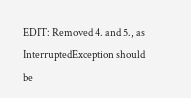EDIT: Removed 4. and 5., as InterruptedException should be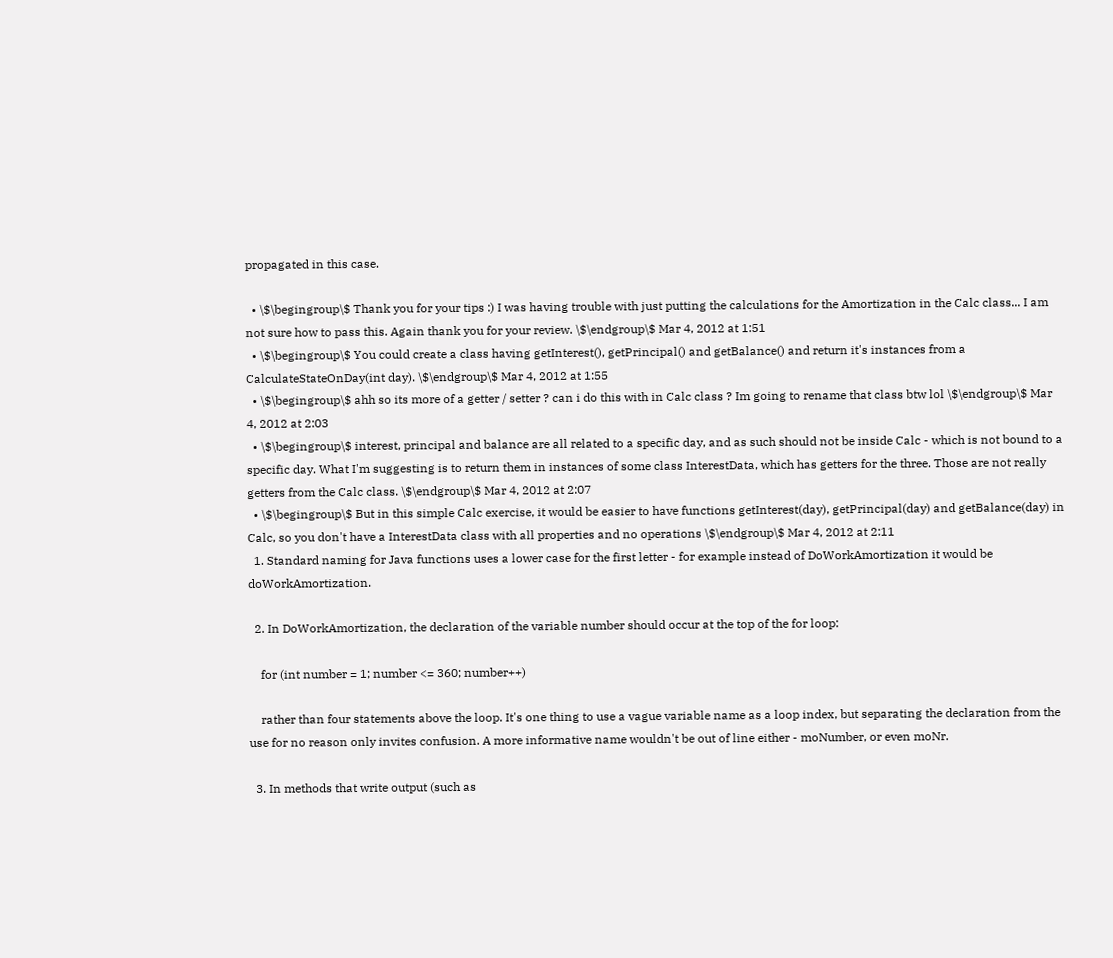propagated in this case.

  • \$\begingroup\$ Thank you for your tips :) I was having trouble with just putting the calculations for the Amortization in the Calc class... I am not sure how to pass this. Again thank you for your review. \$\endgroup\$ Mar 4, 2012 at 1:51
  • \$\begingroup\$ You could create a class having getInterest(), getPrincipal() and getBalance() and return it's instances from a CalculateStateOnDay(int day). \$\endgroup\$ Mar 4, 2012 at 1:55
  • \$\begingroup\$ ahh so its more of a getter / setter ? can i do this with in Calc class ? Im going to rename that class btw lol \$\endgroup\$ Mar 4, 2012 at 2:03
  • \$\begingroup\$ interest, principal and balance are all related to a specific day, and as such should not be inside Calc - which is not bound to a specific day. What I'm suggesting is to return them in instances of some class InterestData, which has getters for the three. Those are not really getters from the Calc class. \$\endgroup\$ Mar 4, 2012 at 2:07
  • \$\begingroup\$ But in this simple Calc exercise, it would be easier to have functions getInterest(day), getPrincipal(day) and getBalance(day) in Calc, so you don't have a InterestData class with all properties and no operations \$\endgroup\$ Mar 4, 2012 at 2:11
  1. Standard naming for Java functions uses a lower case for the first letter - for example instead of DoWorkAmortization it would be doWorkAmortization.

  2. In DoWorkAmortization, the declaration of the variable number should occur at the top of the for loop:

    for (int number = 1; number <= 360; number++)

    rather than four statements above the loop. It's one thing to use a vague variable name as a loop index, but separating the declaration from the use for no reason only invites confusion. A more informative name wouldn't be out of line either - moNumber, or even moNr.

  3. In methods that write output (such as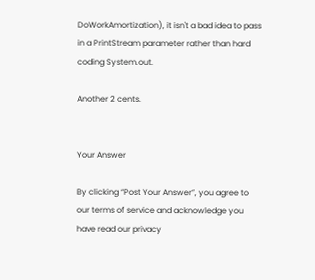DoWorkAmortization), it isn't a bad idea to pass in a PrintStream parameter rather than hard coding System.out.

Another 2 cents.


Your Answer

By clicking “Post Your Answer”, you agree to our terms of service and acknowledge you have read our privacy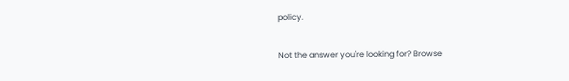policy.

Not the answer you're looking for? Browse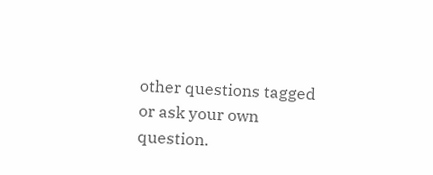other questions tagged or ask your own question.